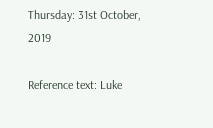Thursday: 31st October, 2019

Reference text: Luke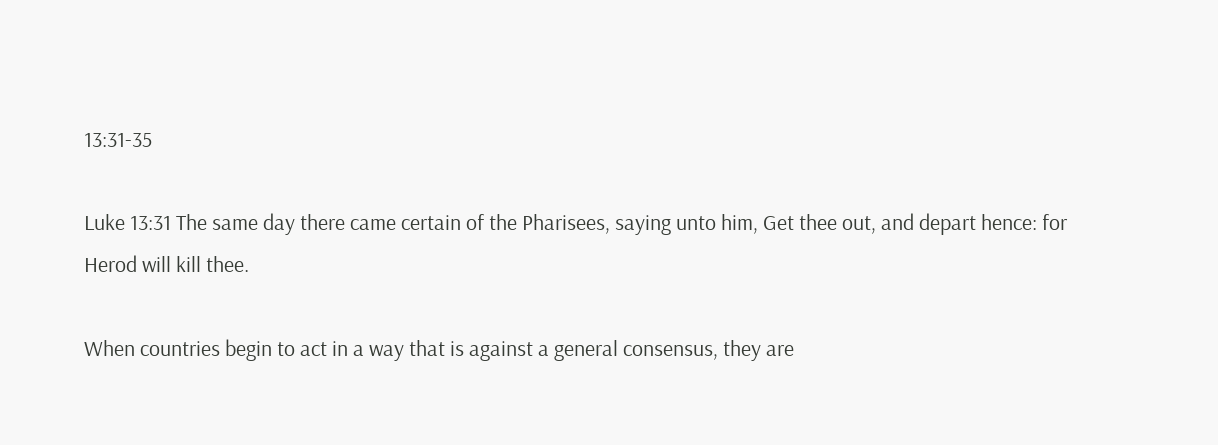13:31-35

Luke 13:31 The same day there came certain of the Pharisees, saying unto him, Get thee out, and depart hence: for Herod will kill thee.

When countries begin to act in a way that is against a general consensus, they are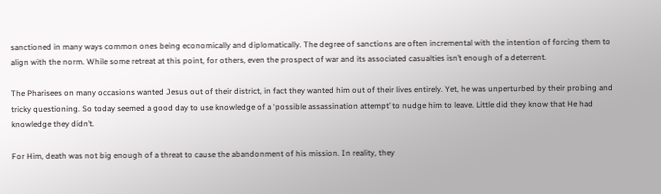sanctioned in many ways common ones being economically and diplomatically. The degree of sanctions are often incremental with the intention of forcing them to align with the norm. While some retreat at this point, for others, even the prospect of war and its associated casualties isn’t enough of a deterrent.

The Pharisees on many occasions wanted Jesus out of their district, in fact they wanted him out of their lives entirely. Yet, he was unperturbed by their probing and tricky questioning. So today seemed a good day to use knowledge of a ‘possible assassination attempt’ to nudge him to leave. Little did they know that He had knowledge they didn’t.

For Him, death was not big enough of a threat to cause the abandonment of his mission. In reality, they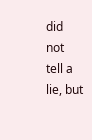did not tell a lie, but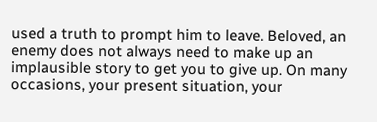used a truth to prompt him to leave. Beloved, an enemy does not always need to make up an implausible story to get you to give up. On many occasions, your present situation, your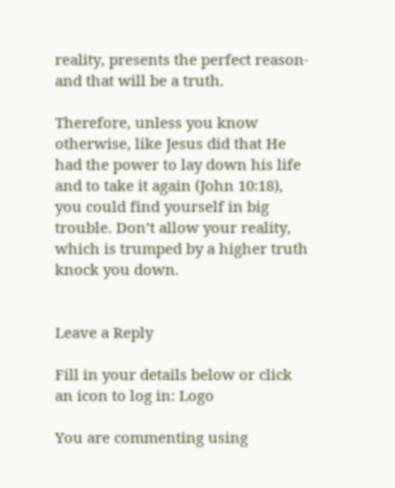reality, presents the perfect reason- and that will be a truth.

Therefore, unless you know otherwise, like Jesus did that He had the power to lay down his life and to take it again (John 10:18), you could find yourself in big trouble. Don’t allow your reality, which is trumped by a higher truth knock you down.


Leave a Reply

Fill in your details below or click an icon to log in: Logo

You are commenting using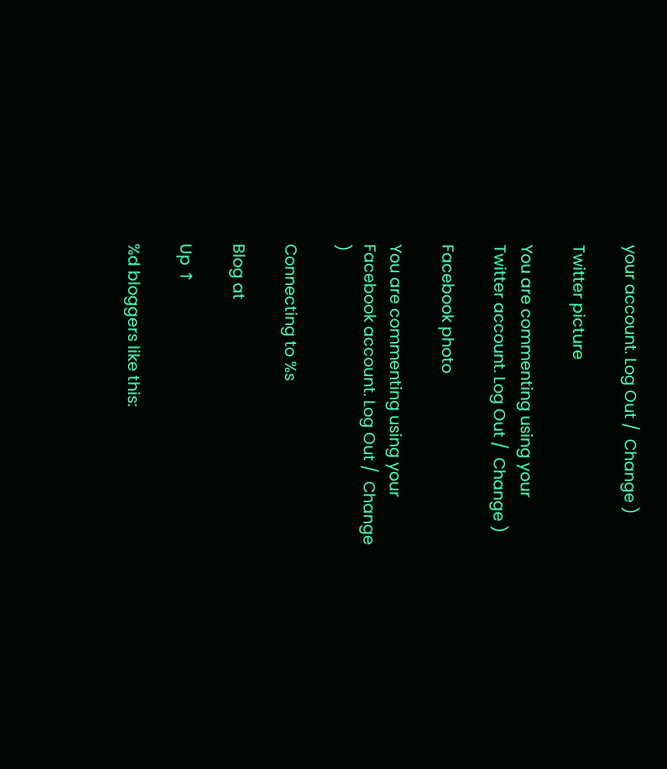your account. Log Out /  Change )

Twitter picture

You are commenting using your Twitter account. Log Out /  Change )

Facebook photo

You are commenting using your Facebook account. Log Out /  Change )

Connecting to %s

Blog at

Up ↑

%d bloggers like this: